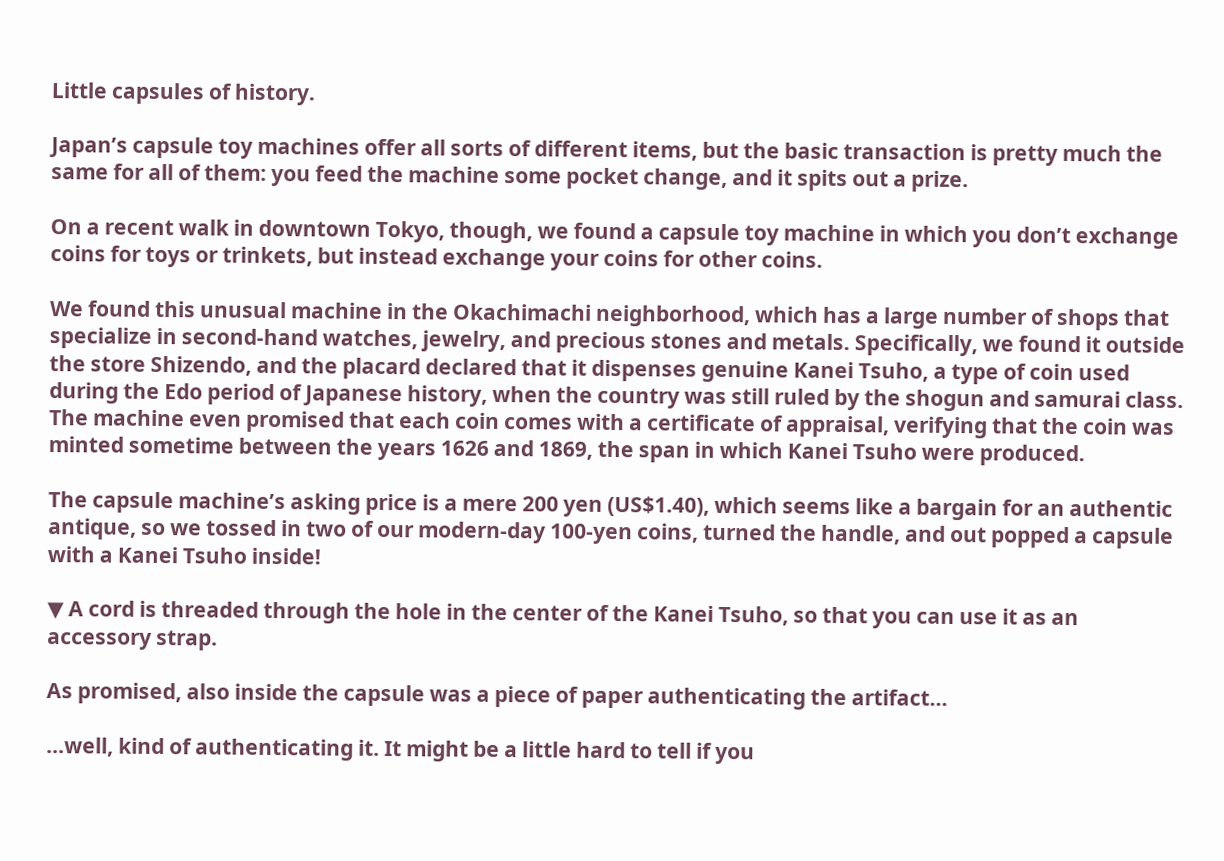Little capsules of history.

Japan’s capsule toy machines offer all sorts of different items, but the basic transaction is pretty much the same for all of them: you feed the machine some pocket change, and it spits out a prize.

On a recent walk in downtown Tokyo, though, we found a capsule toy machine in which you don’t exchange coins for toys or trinkets, but instead exchange your coins for other coins.

We found this unusual machine in the Okachimachi neighborhood, which has a large number of shops that specialize in second-hand watches, jewelry, and precious stones and metals. Specifically, we found it outside the store Shizendo, and the placard declared that it dispenses genuine Kanei Tsuho, a type of coin used during the Edo period of Japanese history, when the country was still ruled by the shogun and samurai class. The machine even promised that each coin comes with a certificate of appraisal, verifying that the coin was minted sometime between the years 1626 and 1869, the span in which Kanei Tsuho were produced.

The capsule machine’s asking price is a mere 200 yen (US$1.40), which seems like a bargain for an authentic antique, so we tossed in two of our modern-day 100-yen coins, turned the handle, and out popped a capsule with a Kanei Tsuho inside!

▼ A cord is threaded through the hole in the center of the Kanei Tsuho, so that you can use it as an accessory strap.

As promised, also inside the capsule was a piece of paper authenticating the artifact…

…well, kind of authenticating it. It might be a little hard to tell if you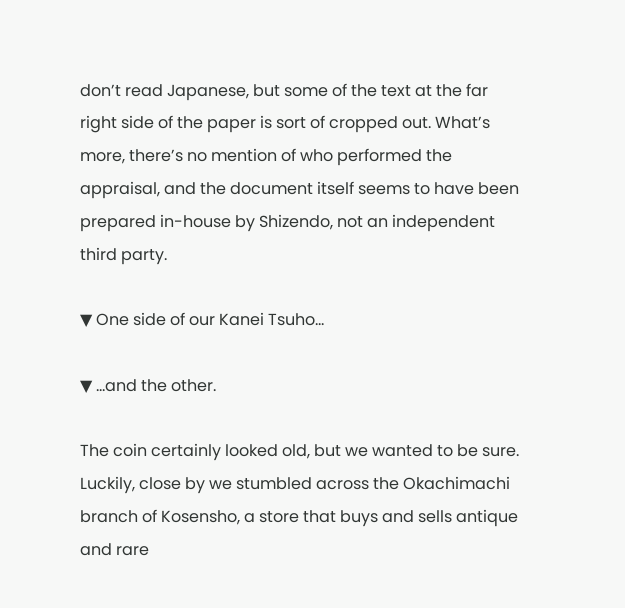don’t read Japanese, but some of the text at the far right side of the paper is sort of cropped out. What’s more, there’s no mention of who performed the appraisal, and the document itself seems to have been prepared in-house by Shizendo, not an independent third party.

▼ One side of our Kanei Tsuho…

▼ …and the other.

The coin certainly looked old, but we wanted to be sure. Luckily, close by we stumbled across the Okachimachi branch of Kosensho, a store that buys and sells antique and rare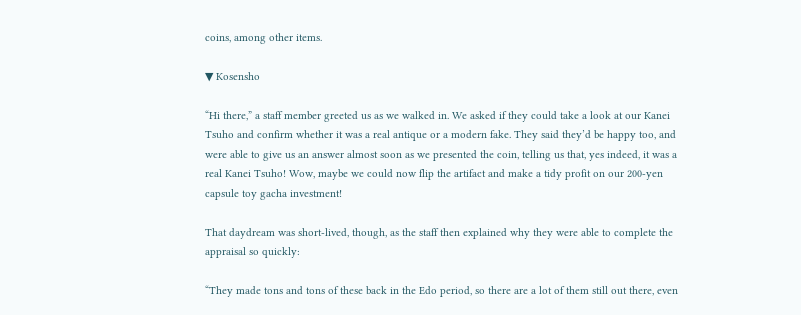coins, among other items.

▼ Kosensho

“Hi there,” a staff member greeted us as we walked in. We asked if they could take a look at our Kanei Tsuho and confirm whether it was a real antique or a modern fake. They said they’d be happy too, and were able to give us an answer almost soon as we presented the coin, telling us that, yes indeed, it was a real Kanei Tsuho! Wow, maybe we could now flip the artifact and make a tidy profit on our 200-yen capsule toy gacha investment!

That daydream was short-lived, though, as the staff then explained why they were able to complete the appraisal so quickly:

“They made tons and tons of these back in the Edo period, so there are a lot of them still out there, even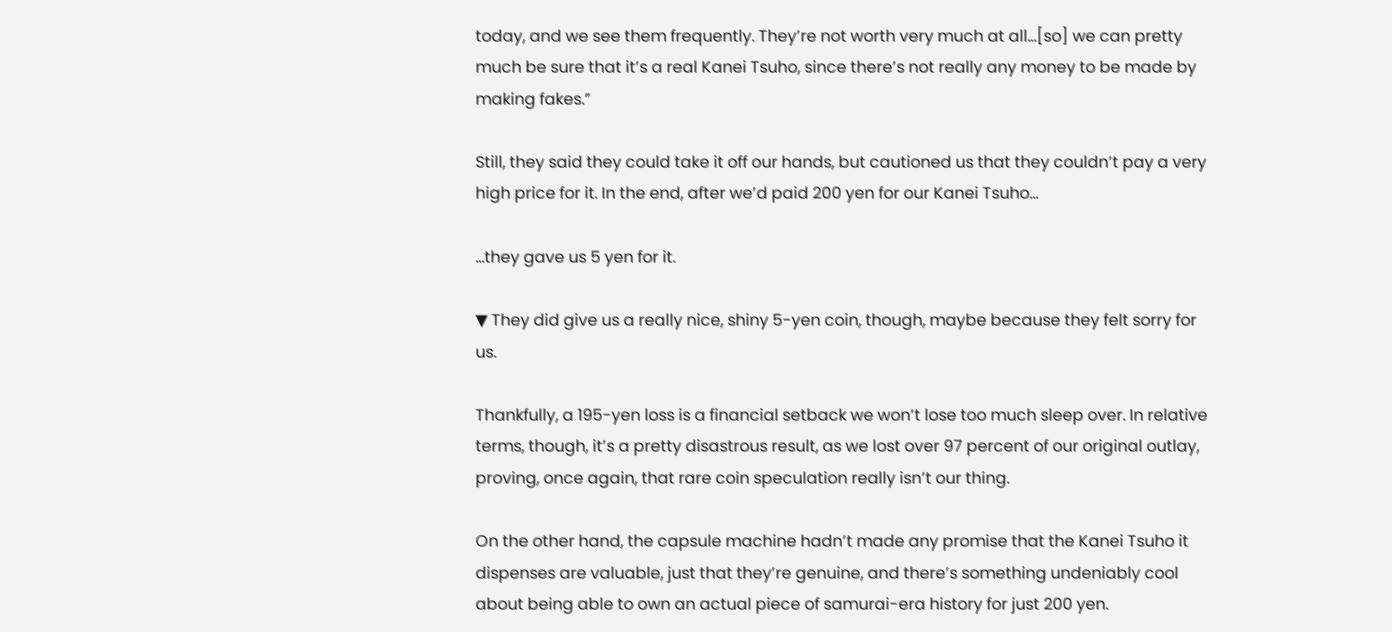today, and we see them frequently. They’re not worth very much at all…[so] we can pretty much be sure that it’s a real Kanei Tsuho, since there’s not really any money to be made by making fakes.”

Still, they said they could take it off our hands, but cautioned us that they couldn’t pay a very high price for it. In the end, after we’d paid 200 yen for our Kanei Tsuho…

…they gave us 5 yen for it.

▼ They did give us a really nice, shiny 5-yen coin, though, maybe because they felt sorry for us.

Thankfully, a 195-yen loss is a financial setback we won’t lose too much sleep over. In relative terms, though, it’s a pretty disastrous result, as we lost over 97 percent of our original outlay, proving, once again, that rare coin speculation really isn’t our thing.

On the other hand, the capsule machine hadn’t made any promise that the Kanei Tsuho it dispenses are valuable, just that they’re genuine, and there’s something undeniably cool about being able to own an actual piece of samurai-era history for just 200 yen.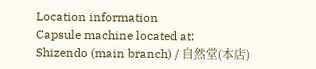Location information
Capsule machine located at:
Shizendo (main branch) / 自然堂(本店)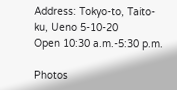Address: Tokyo-to, Taito-ku, Ueno 5-10-20
Open 10:30 a.m.-5:30 p.m.

Photos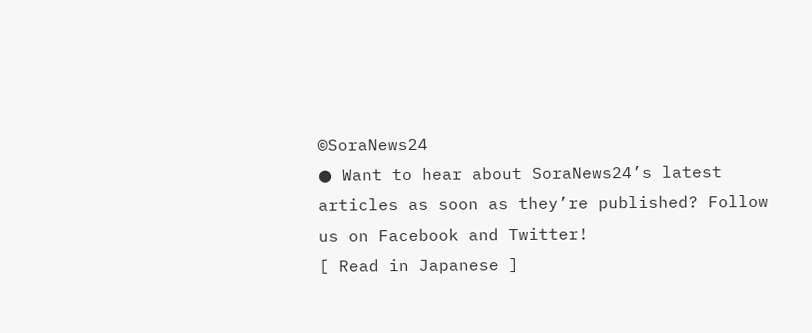©SoraNews24
● Want to hear about SoraNews24’s latest articles as soon as they’re published? Follow us on Facebook and Twitter!
[ Read in Japanese ]